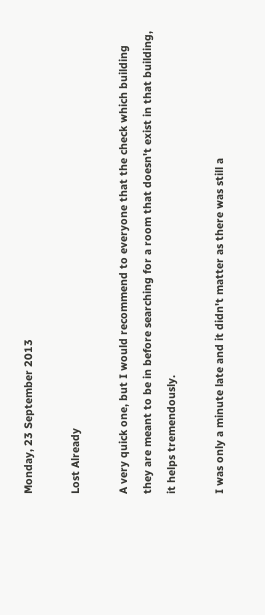Monday, 23 September 2013

Lost Already

A very quick one, but I would recommend to everyone that the check which building they are meant to be in before searching for a room that doesn't exist in that building, it helps tremendously.

I was only a minute late and it didn't matter as there was still a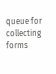queue for collecting forms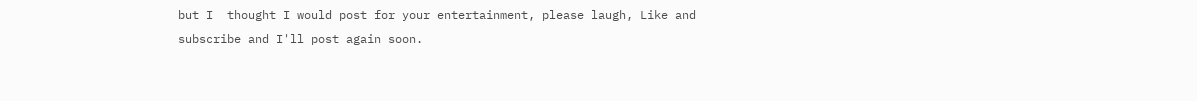but I  thought I would post for your entertainment, please laugh, Like and subscribe and I'll post again soon.